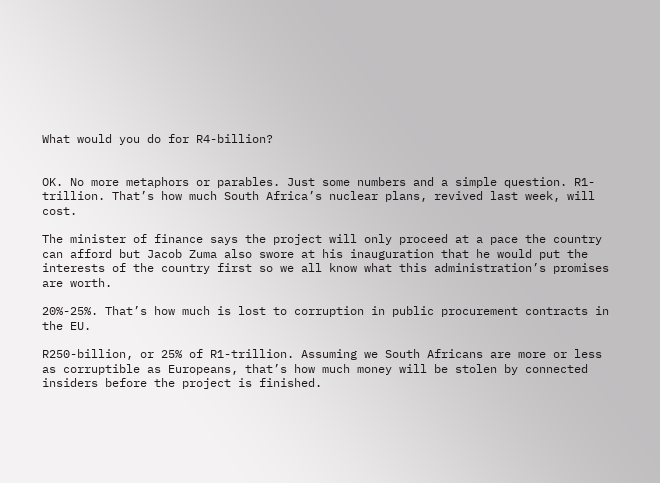What would you do for R4-billion?


OK. No more metaphors or parables. Just some numbers and a simple question. R1-trillion. That’s how much South Africa’s nuclear plans, revived last week, will cost.

The minister of finance says the project will only proceed at a pace the country can afford but Jacob Zuma also swore at his inauguration that he would put the interests of the country first so we all know what this administration’s promises are worth.

20%-25%. That’s how much is lost to corruption in public procurement contracts in the EU.

R250-billion, or 25% of R1-trillion. Assuming we South Africans are more or less as corruptible as Europeans, that’s how much money will be stolen by connected insiders before the project is finished.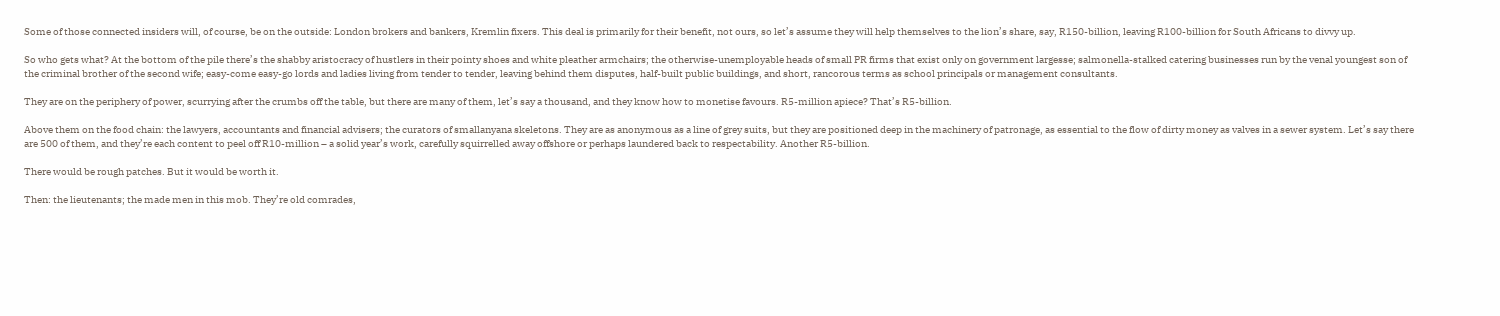Some of those connected insiders will, of course, be on the outside: London brokers and bankers, Kremlin fixers. This deal is primarily for their benefit, not ours, so let’s assume they will help themselves to the lion’s share, say, R150-billion, leaving R100-billion for South Africans to divvy up.

So who gets what? At the bottom of the pile there’s the shabby aristocracy of hustlers in their pointy shoes and white pleather armchairs; the otherwise-unemployable heads of small PR firms that exist only on government largesse; salmonella-stalked catering businesses run by the venal youngest son of the criminal brother of the second wife; easy-come easy-go lords and ladies living from tender to tender, leaving behind them disputes, half-built public buildings, and short, rancorous terms as school principals or management consultants.

They are on the periphery of power, scurrying after the crumbs off the table, but there are many of them, let’s say a thousand, and they know how to monetise favours. R5-million apiece? That’s R5-billion.

Above them on the food chain: the lawyers, accountants and financial advisers; the curators of smallanyana skeletons. They are as anonymous as a line of grey suits, but they are positioned deep in the machinery of patronage, as essential to the flow of dirty money as valves in a sewer system. Let’s say there are 500 of them, and they’re each content to peel off R10-million – a solid year’s work, carefully squirrelled away offshore or perhaps laundered back to respectability. Another R5-billion.

There would be rough patches. But it would be worth it.

Then: the lieutenants; the made men in this mob. They’re old comrades,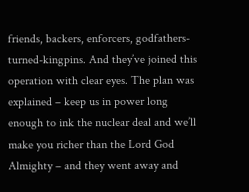friends, backers, enforcers, godfathers-turned-kingpins. And they’ve joined this operation with clear eyes. The plan was explained – keep us in power long enough to ink the nuclear deal and we’ll make you richer than the Lord God Almighty – and they went away and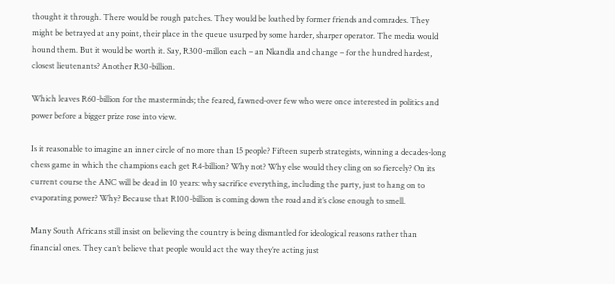thought it through. There would be rough patches. They would be loathed by former friends and comrades. They might be betrayed at any point, their place in the queue usurped by some harder, sharper operator. The media would hound them. But it would be worth it. Say, R300-millon each – an Nkandla and change – for the hundred hardest, closest lieutenants? Another R30-billion.

Which leaves R60-billion for the masterminds; the feared, fawned-over few who were once interested in politics and power before a bigger prize rose into view.

Is it reasonable to imagine an inner circle of no more than 15 people? Fifteen superb strategists, winning a decades-long chess game in which the champions each get R4-billion? Why not? Why else would they cling on so fiercely? On its current course the ANC will be dead in 10 years: why sacrifice everything, including the party, just to hang on to evaporating power? Why? Because that R100-billion is coming down the road and it’s close enough to smell.

Many South Africans still insist on believing the country is being dismantled for ideological reasons rather than financial ones. They can’t believe that people would act the way they’re acting just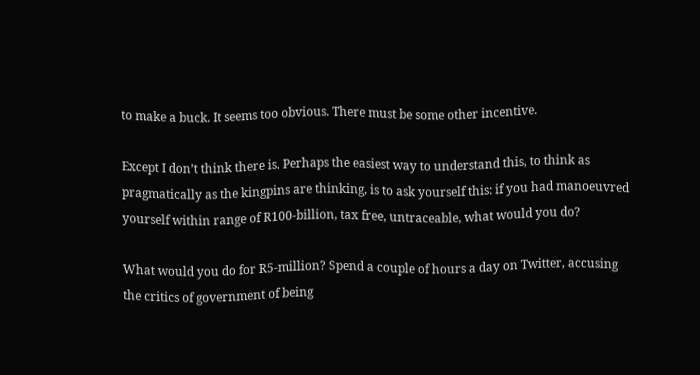to make a buck. It seems too obvious. There must be some other incentive.

Except I don’t think there is. Perhaps the easiest way to understand this, to think as pragmatically as the kingpins are thinking, is to ask yourself this: if you had manoeuvred yourself within range of R100-billion, tax free, untraceable, what would you do?

What would you do for R5-million? Spend a couple of hours a day on Twitter, accusing the critics of government of being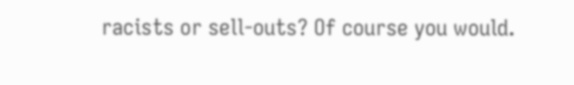racists or sell-outs? Of course you would.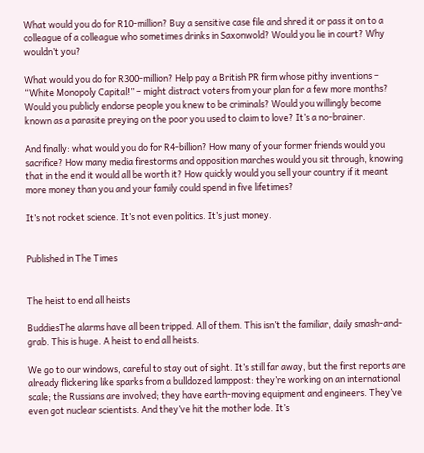What would you do for R10-million? Buy a sensitive case file and shred it or pass it on to a colleague of a colleague who sometimes drinks in Saxonwold? Would you lie in court? Why wouldn’t you?

What would you do for R300-million? Help pay a British PR firm whose pithy inventions – “White Monopoly Capital!” – might distract voters from your plan for a few more months? Would you publicly endorse people you knew to be criminals? Would you willingly become known as a parasite preying on the poor you used to claim to love? It’s a no-brainer.

And finally: what would you do for R4-billion? How many of your former friends would you sacrifice? How many media firestorms and opposition marches would you sit through, knowing that in the end it would all be worth it? How quickly would you sell your country if it meant more money than you and your family could spend in five lifetimes?

It’s not rocket science. It’s not even politics. It’s just money.


Published in The Times


The heist to end all heists

BuddiesThe alarms have all been tripped. All of them. This isn’t the familiar, daily smash-and-grab. This is huge. A heist to end all heists.

We go to our windows, careful to stay out of sight. It’s still far away, but the first reports are already flickering like sparks from a bulldozed lamppost: they’re working on an international scale; the Russians are involved; they have earth-moving equipment and engineers. They’ve even got nuclear scientists. And they’ve hit the mother lode. It’s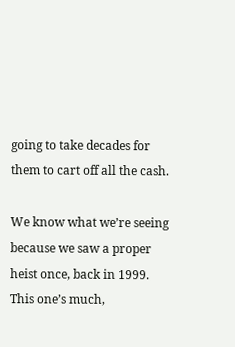going to take decades for them to cart off all the cash.

We know what we’re seeing because we saw a proper heist once, back in 1999. This one’s much,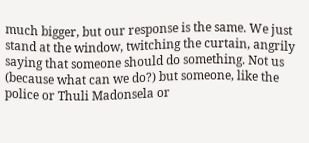much bigger, but our response is the same. We just stand at the window, twitching the curtain, angrily saying that someone should do something. Not us (because what can we do?) but someone, like the police or Thuli Madonsela or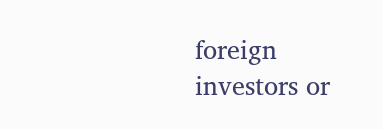foreign investors or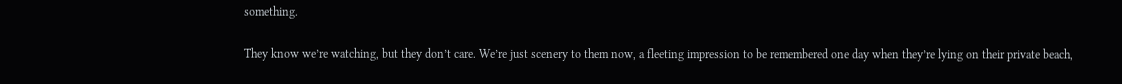something.

They know we’re watching, but they don’t care. We’re just scenery to them now, a fleeting impression to be remembered one day when they’re lying on their private beach,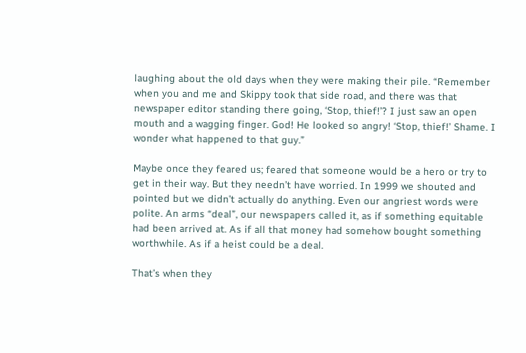laughing about the old days when they were making their pile. “Remember when you and me and Skippy took that side road, and there was that newspaper editor standing there going, ‘Stop, thief!’? I just saw an open mouth and a wagging finger. God! He looked so angry! ‘Stop, thief!’ Shame. I wonder what happened to that guy.”

Maybe once they feared us; feared that someone would be a hero or try to get in their way. But they needn’t have worried. In 1999 we shouted and pointed but we didn’t actually do anything. Even our angriest words were polite. An arms “deal”, our newspapers called it, as if something equitable had been arrived at. As if all that money had somehow bought something worthwhile. As if a heist could be a deal.

That’s when they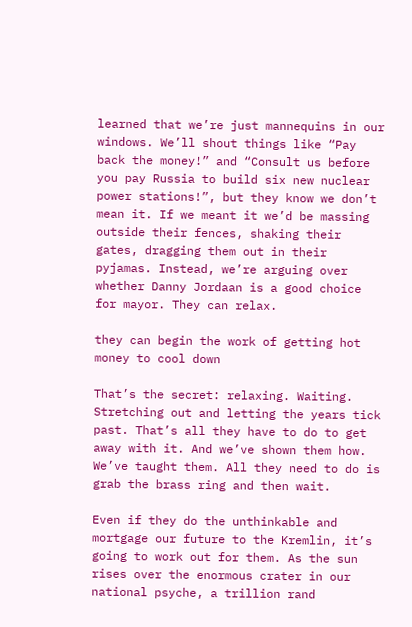learned that we’re just mannequins in our windows. We’ll shout things like “Pay back the money!” and “Consult us before you pay Russia to build six new nuclear power stations!”, but they know we don’t mean it. If we meant it we’d be massing outside their fences, shaking their gates, dragging them out in their pyjamas. Instead, we’re arguing over whether Danny Jordaan is a good choice for mayor. They can relax.

they can begin the work of getting hot money to cool down

That’s the secret: relaxing. Waiting. Stretching out and letting the years tick past. That’s all they have to do to get away with it. And we’ve shown them how. We’ve taught them. All they need to do is grab the brass ring and then wait.

Even if they do the unthinkable and mortgage our future to the Kremlin, it’s going to work out for them. As the sun rises over the enormous crater in our national psyche, a trillion rand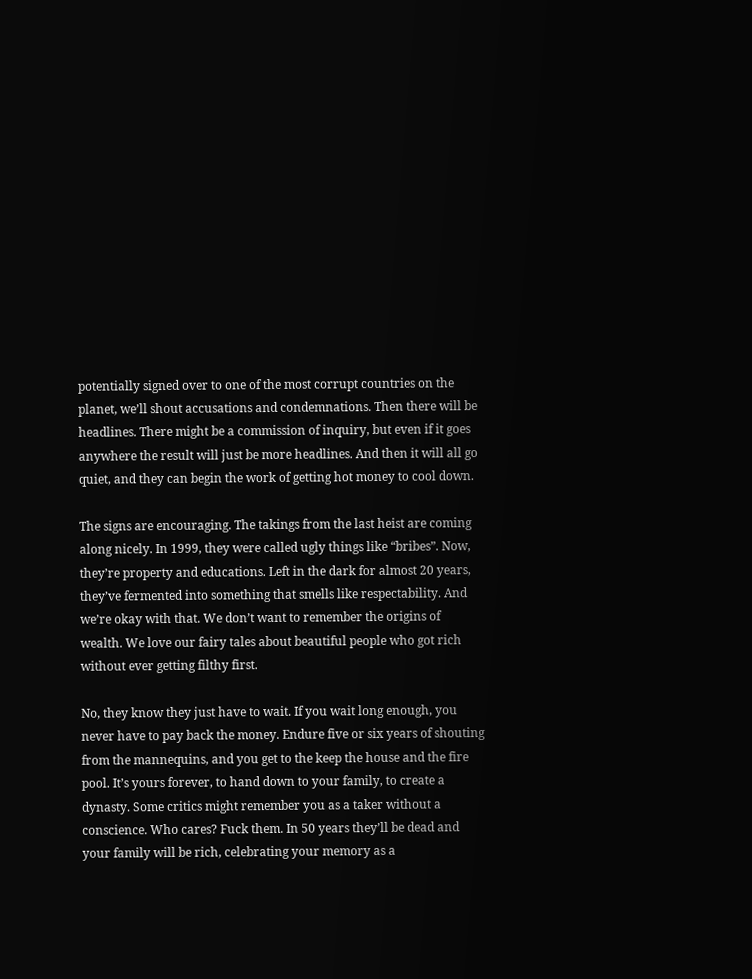potentially signed over to one of the most corrupt countries on the planet, we’ll shout accusations and condemnations. Then there will be headlines. There might be a commission of inquiry, but even if it goes anywhere the result will just be more headlines. And then it will all go quiet, and they can begin the work of getting hot money to cool down.

The signs are encouraging. The takings from the last heist are coming along nicely. In 1999, they were called ugly things like “bribes”. Now, they’re property and educations. Left in the dark for almost 20 years, they’ve fermented into something that smells like respectability. And we’re okay with that. We don’t want to remember the origins of wealth. We love our fairy tales about beautiful people who got rich without ever getting filthy first.

No, they know they just have to wait. If you wait long enough, you never have to pay back the money. Endure five or six years of shouting from the mannequins, and you get to the keep the house and the fire pool. It’s yours forever, to hand down to your family, to create a dynasty. Some critics might remember you as a taker without a conscience. Who cares? Fuck them. In 50 years they’ll be dead and your family will be rich, celebrating your memory as a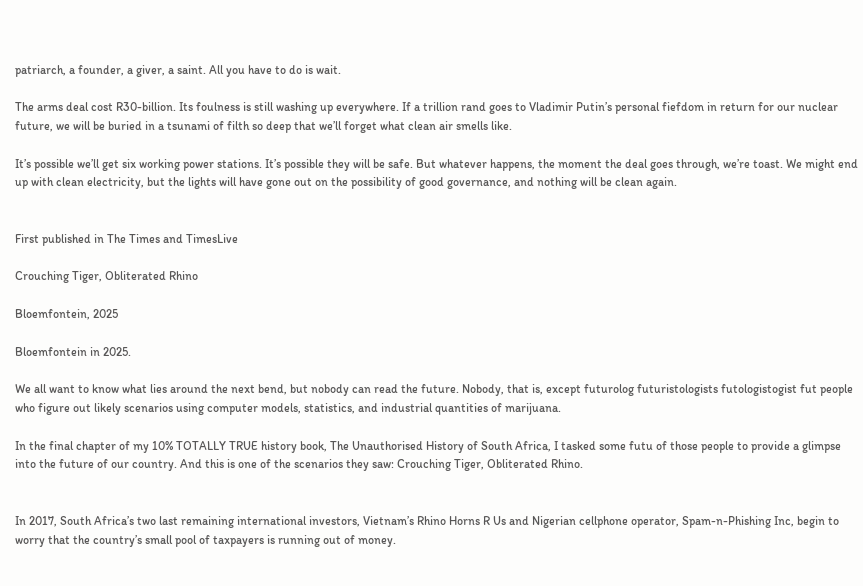patriarch, a founder, a giver, a saint. All you have to do is wait.

The arms deal cost R30-billion. Its foulness is still washing up everywhere. If a trillion rand goes to Vladimir Putin’s personal fiefdom in return for our nuclear future, we will be buried in a tsunami of filth so deep that we’ll forget what clean air smells like.

It’s possible we’ll get six working power stations. It’s possible they will be safe. But whatever happens, the moment the deal goes through, we’re toast. We might end up with clean electricity, but the lights will have gone out on the possibility of good governance, and nothing will be clean again.


First published in The Times and TimesLive

Crouching Tiger, Obliterated Rhino

Bloemfontein, 2025

Bloemfontein in 2025.

We all want to know what lies around the next bend, but nobody can read the future. Nobody, that is, except futurolog futuristologists futologistogist fut people who figure out likely scenarios using computer models, statistics, and industrial quantities of marijuana.

In the final chapter of my 10% TOTALLY TRUE history book, The Unauthorised History of South Africa, I tasked some futu of those people to provide a glimpse into the future of our country. And this is one of the scenarios they saw: Crouching Tiger, Obliterated Rhino.


In 2017, South Africa’s two last remaining international investors, Vietnam’s Rhino Horns R Us and Nigerian cellphone operator, Spam-n-Phishing Inc, begin to worry that the country’s small pool of taxpayers is running out of money.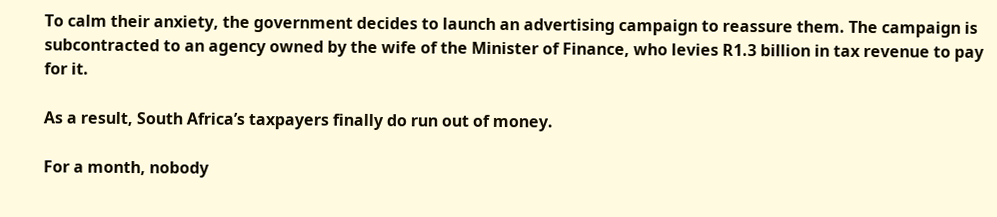To calm their anxiety, the government decides to launch an advertising campaign to reassure them. The campaign is subcontracted to an agency owned by the wife of the Minister of Finance, who levies R1.3 billion in tax revenue to pay for it.

As a result, South Africa’s taxpayers finally do run out of money.

For a month, nobody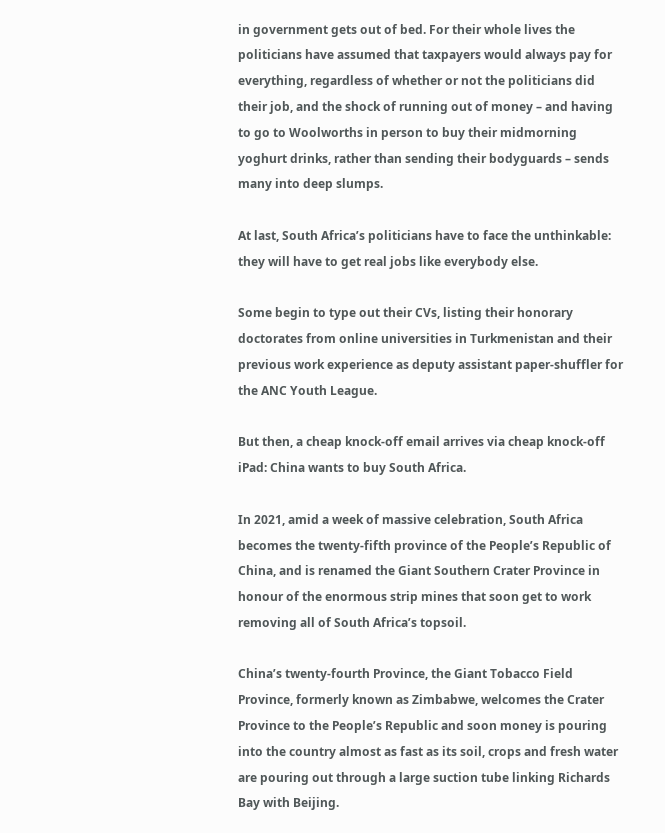in government gets out of bed. For their whole lives the politicians have assumed that taxpayers would always pay for everything, regardless of whether or not the politicians did their job, and the shock of running out of money – and having to go to Woolworths in person to buy their midmorning yoghurt drinks, rather than sending their bodyguards – sends many into deep slumps.

At last, South Africa’s politicians have to face the unthinkable: they will have to get real jobs like everybody else.

Some begin to type out their CVs, listing their honorary doctorates from online universities in Turkmenistan and their previous work experience as deputy assistant paper-shuffler for the ANC Youth League.

But then, a cheap knock-off email arrives via cheap knock-off iPad: China wants to buy South Africa.

In 2021, amid a week of massive celebration, South Africa becomes the twenty-fifth province of the People’s Republic of China, and is renamed the Giant Southern Crater Province in honour of the enormous strip mines that soon get to work removing all of South Africa’s topsoil.

China’s twenty-fourth Province, the Giant Tobacco Field Province, formerly known as Zimbabwe, welcomes the Crater Province to the People’s Republic and soon money is pouring into the country almost as fast as its soil, crops and fresh water are pouring out through a large suction tube linking Richards Bay with Beijing.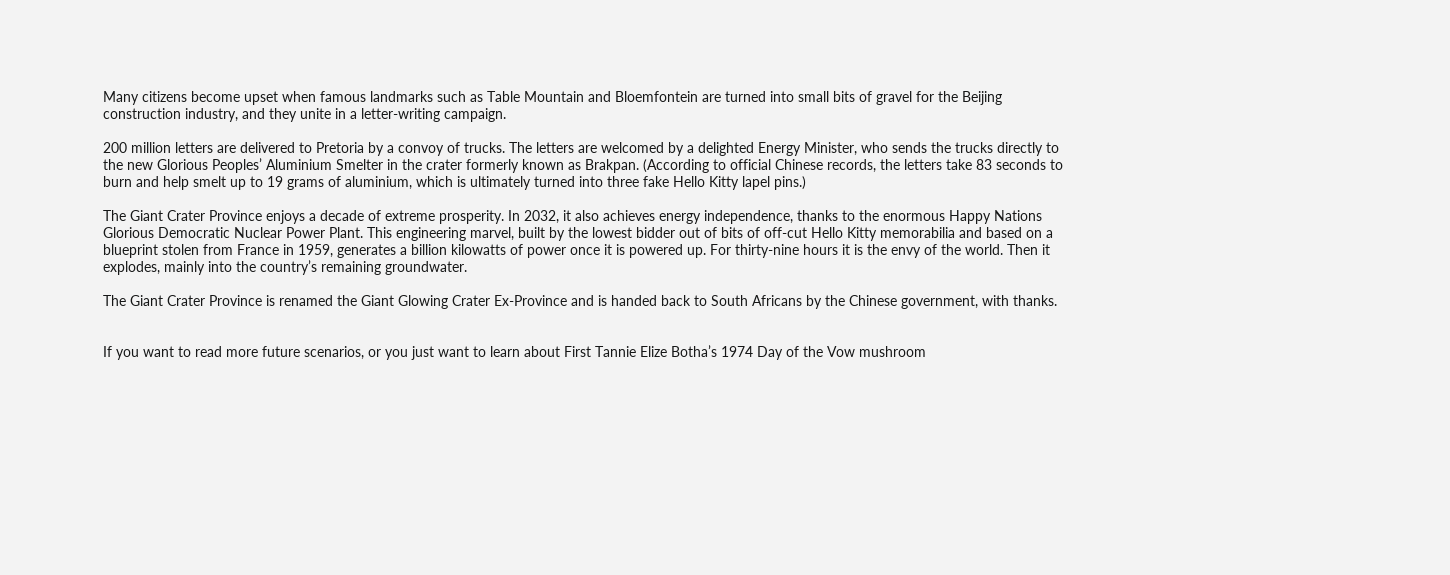Many citizens become upset when famous landmarks such as Table Mountain and Bloemfontein are turned into small bits of gravel for the Beijing construction industry, and they unite in a letter-writing campaign.

200 million letters are delivered to Pretoria by a convoy of trucks. The letters are welcomed by a delighted Energy Minister, who sends the trucks directly to the new Glorious Peoples’ Aluminium Smelter in the crater formerly known as Brakpan. (According to official Chinese records, the letters take 83 seconds to burn and help smelt up to 19 grams of aluminium, which is ultimately turned into three fake Hello Kitty lapel pins.)

The Giant Crater Province enjoys a decade of extreme prosperity. In 2032, it also achieves energy independence, thanks to the enormous Happy Nations Glorious Democratic Nuclear Power Plant. This engineering marvel, built by the lowest bidder out of bits of off-cut Hello Kitty memorabilia and based on a blueprint stolen from France in 1959, generates a billion kilowatts of power once it is powered up. For thirty-nine hours it is the envy of the world. Then it explodes, mainly into the country’s remaining groundwater.

The Giant Crater Province is renamed the Giant Glowing Crater Ex-Province and is handed back to South Africans by the Chinese government, with thanks.


If you want to read more future scenarios, or you just want to learn about First Tannie Elize Botha’s 1974 Day of the Vow mushroom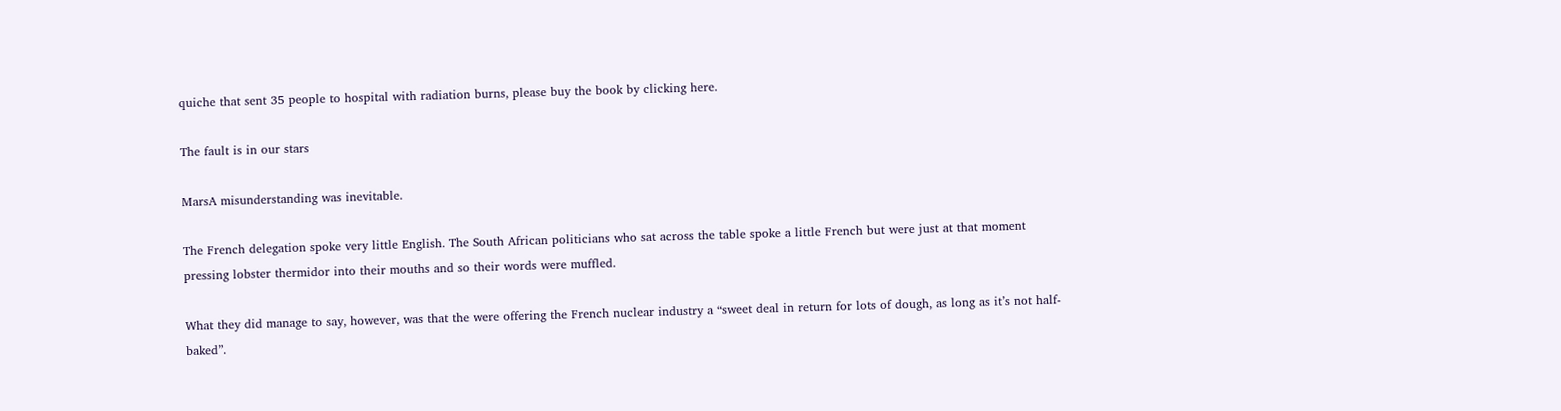quiche that sent 35 people to hospital with radiation burns, please buy the book by clicking here.

The fault is in our stars

MarsA misunderstanding was inevitable.

The French delegation spoke very little English. The South African politicians who sat across the table spoke a little French but were just at that moment pressing lobster thermidor into their mouths and so their words were muffled.

What they did manage to say, however, was that the were offering the French nuclear industry a “sweet deal in return for lots of dough, as long as it’s not half-baked”.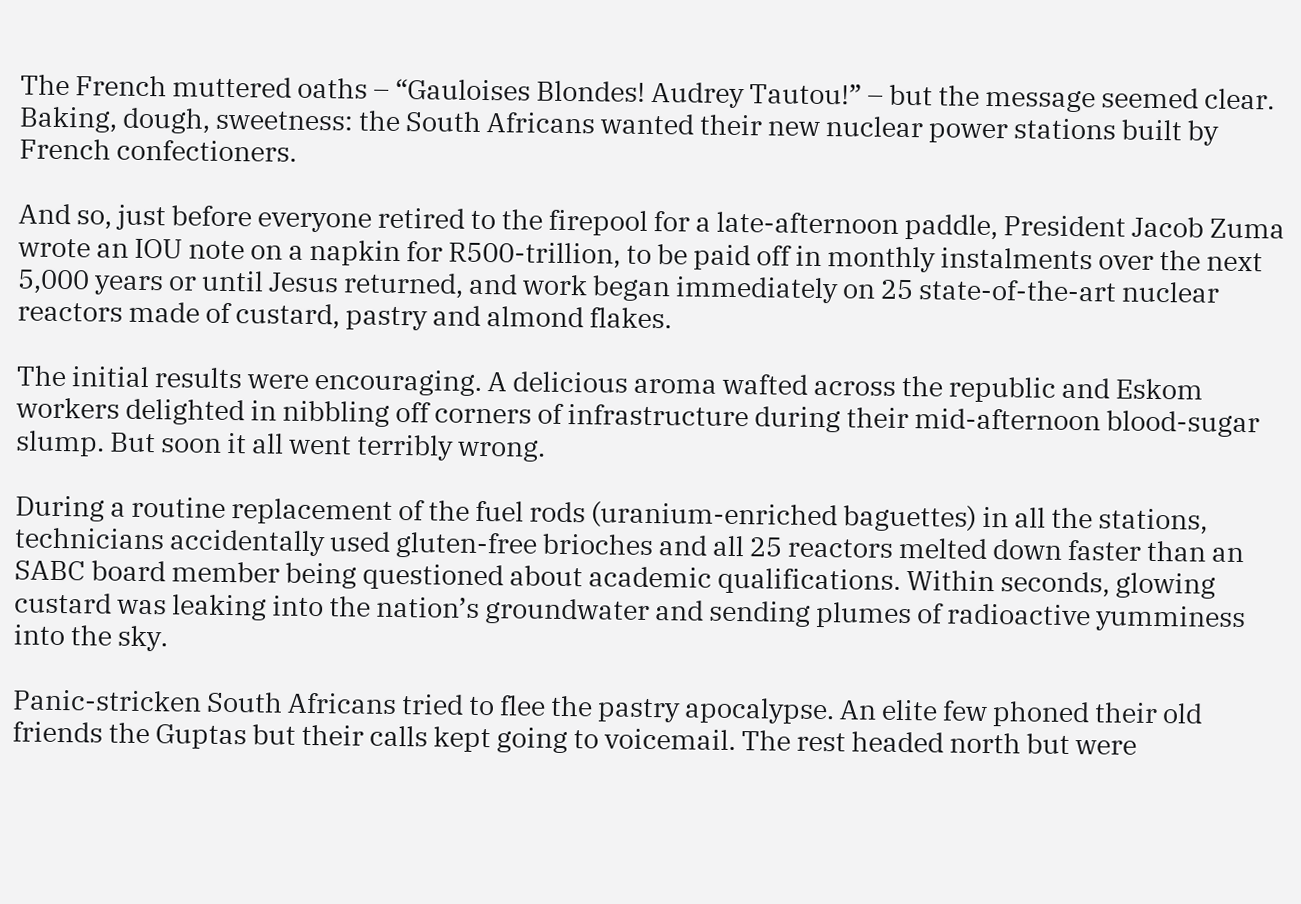The French muttered oaths – “Gauloises Blondes! Audrey Tautou!” – but the message seemed clear. Baking, dough, sweetness: the South Africans wanted their new nuclear power stations built by French confectioners.

And so, just before everyone retired to the firepool for a late-afternoon paddle, President Jacob Zuma wrote an IOU note on a napkin for R500-trillion, to be paid off in monthly instalments over the next 5,000 years or until Jesus returned, and work began immediately on 25 state-of-the-art nuclear reactors made of custard, pastry and almond flakes.

The initial results were encouraging. A delicious aroma wafted across the republic and Eskom workers delighted in nibbling off corners of infrastructure during their mid-afternoon blood-sugar slump. But soon it all went terribly wrong.

During a routine replacement of the fuel rods (uranium-enriched baguettes) in all the stations, technicians accidentally used gluten-free brioches and all 25 reactors melted down faster than an SABC board member being questioned about academic qualifications. Within seconds, glowing custard was leaking into the nation’s groundwater and sending plumes of radioactive yumminess into the sky.

Panic-stricken South Africans tried to flee the pastry apocalypse. An elite few phoned their old friends the Guptas but their calls kept going to voicemail. The rest headed north but were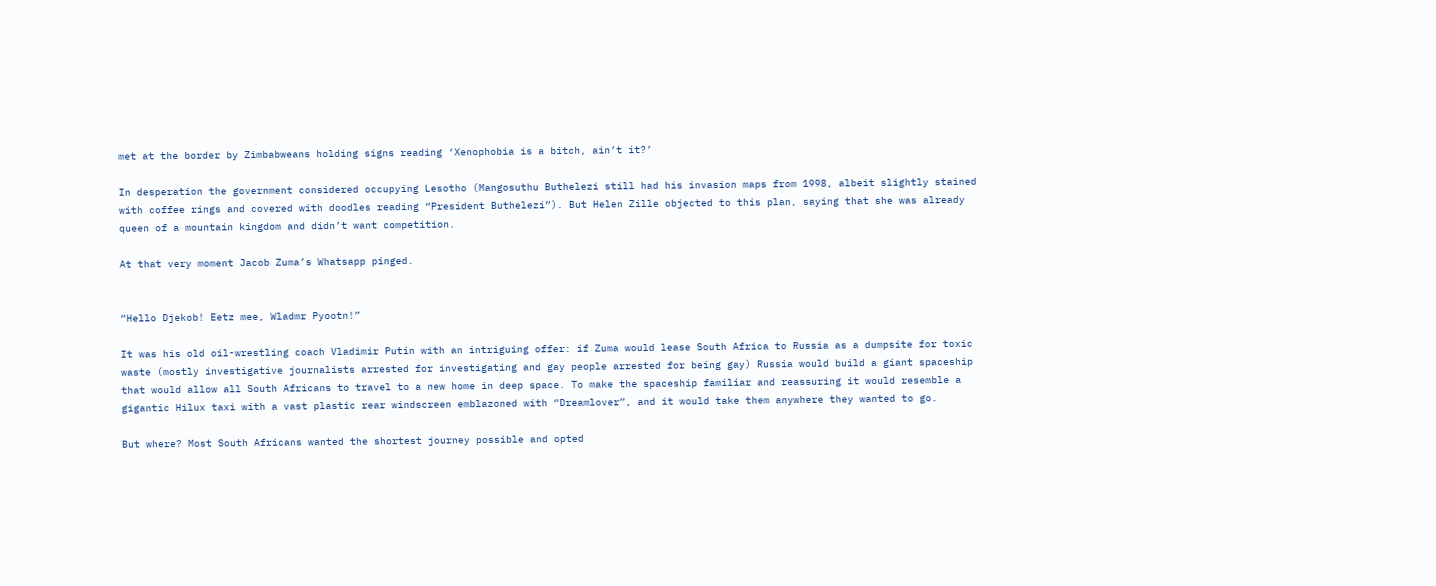met at the border by Zimbabweans holding signs reading ‘Xenophobia is a bitch, ain’t it?’

In desperation the government considered occupying Lesotho (Mangosuthu Buthelezi still had his invasion maps from 1998, albeit slightly stained with coffee rings and covered with doodles reading “President Buthelezi”). But Helen Zille objected to this plan, saying that she was already queen of a mountain kingdom and didn’t want competition.

At that very moment Jacob Zuma’s Whatsapp pinged.


“Hello Djekob! Eetz mee, Wladmr Pyootn!”

It was his old oil-wrestling coach Vladimir Putin with an intriguing offer: if Zuma would lease South Africa to Russia as a dumpsite for toxic waste (mostly investigative journalists arrested for investigating and gay people arrested for being gay) Russia would build a giant spaceship that would allow all South Africans to travel to a new home in deep space. To make the spaceship familiar and reassuring it would resemble a gigantic Hilux taxi with a vast plastic rear windscreen emblazoned with “Dreamlover”, and it would take them anywhere they wanted to go.

But where? Most South Africans wanted the shortest journey possible and opted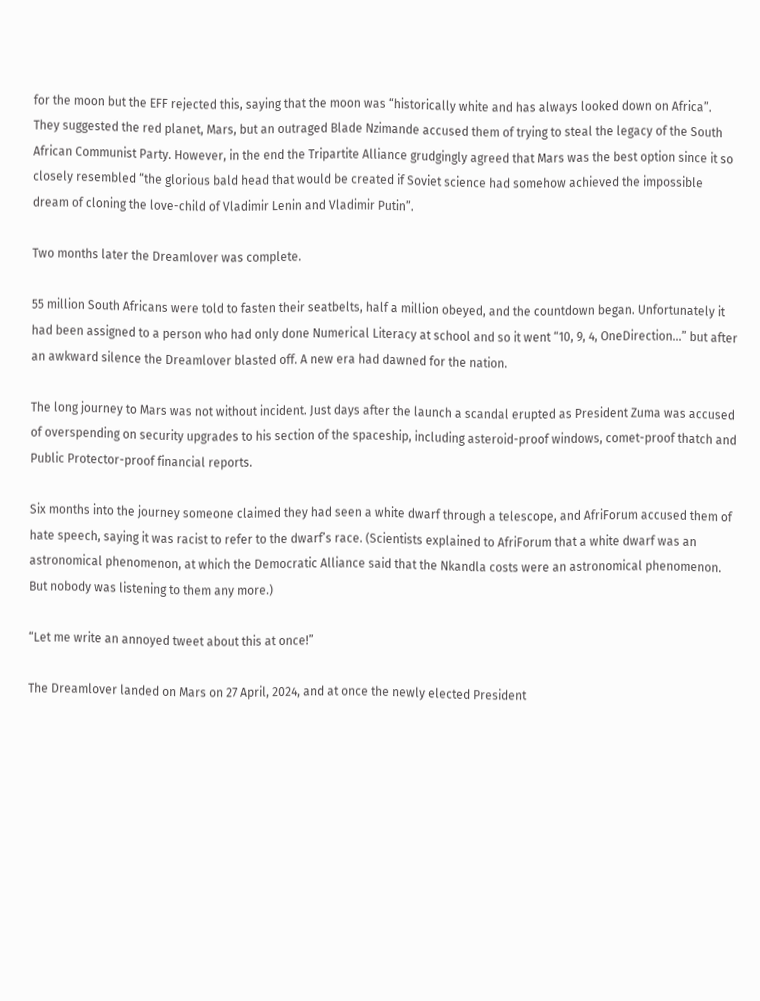for the moon but the EFF rejected this, saying that the moon was “historically white and has always looked down on Africa”. They suggested the red planet, Mars, but an outraged Blade Nzimande accused them of trying to steal the legacy of the South African Communist Party. However, in the end the Tripartite Alliance grudgingly agreed that Mars was the best option since it so closely resembled “the glorious bald head that would be created if Soviet science had somehow achieved the impossible dream of cloning the love-child of Vladimir Lenin and Vladimir Putin”.

Two months later the Dreamlover was complete.

55 million South Africans were told to fasten their seatbelts, half a million obeyed, and the countdown began. Unfortunately it had been assigned to a person who had only done Numerical Literacy at school and so it went “10, 9, 4, OneDirection…” but after an awkward silence the Dreamlover blasted off. A new era had dawned for the nation.

The long journey to Mars was not without incident. Just days after the launch a scandal erupted as President Zuma was accused of overspending on security upgrades to his section of the spaceship, including asteroid-proof windows, comet-proof thatch and Public Protector-proof financial reports.

Six months into the journey someone claimed they had seen a white dwarf through a telescope, and AfriForum accused them of hate speech, saying it was racist to refer to the dwarf’s race. (Scientists explained to AfriForum that a white dwarf was an astronomical phenomenon, at which the Democratic Alliance said that the Nkandla costs were an astronomical phenomenon. But nobody was listening to them any more.)

“Let me write an annoyed tweet about this at once!”

The Dreamlover landed on Mars on 27 April, 2024, and at once the newly elected President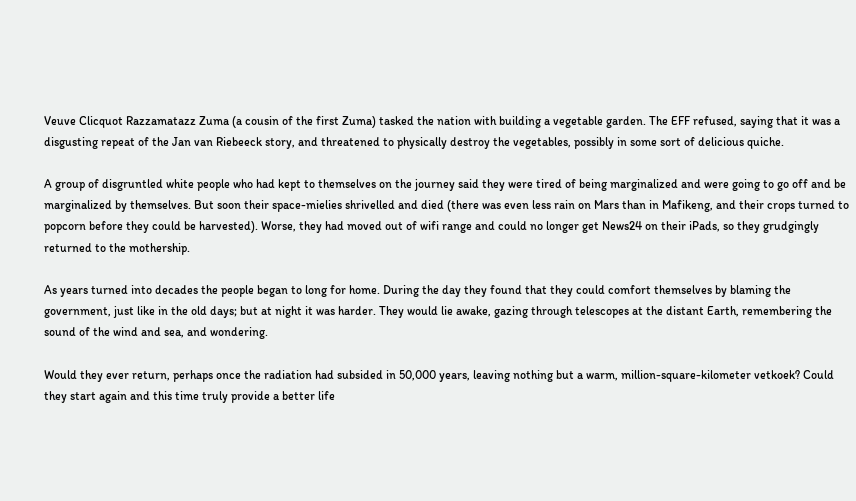Veuve Clicquot Razzamatazz Zuma (a cousin of the first Zuma) tasked the nation with building a vegetable garden. The EFF refused, saying that it was a disgusting repeat of the Jan van Riebeeck story, and threatened to physically destroy the vegetables, possibly in some sort of delicious quiche.

A group of disgruntled white people who had kept to themselves on the journey said they were tired of being marginalized and were going to go off and be marginalized by themselves. But soon their space-mielies shrivelled and died (there was even less rain on Mars than in Mafikeng, and their crops turned to popcorn before they could be harvested). Worse, they had moved out of wifi range and could no longer get News24 on their iPads, so they grudgingly returned to the mothership.

As years turned into decades the people began to long for home. During the day they found that they could comfort themselves by blaming the government, just like in the old days; but at night it was harder. They would lie awake, gazing through telescopes at the distant Earth, remembering the sound of the wind and sea, and wondering.

Would they ever return, perhaps once the radiation had subsided in 50,000 years, leaving nothing but a warm, million-square-kilometer vetkoek? Could they start again and this time truly provide a better life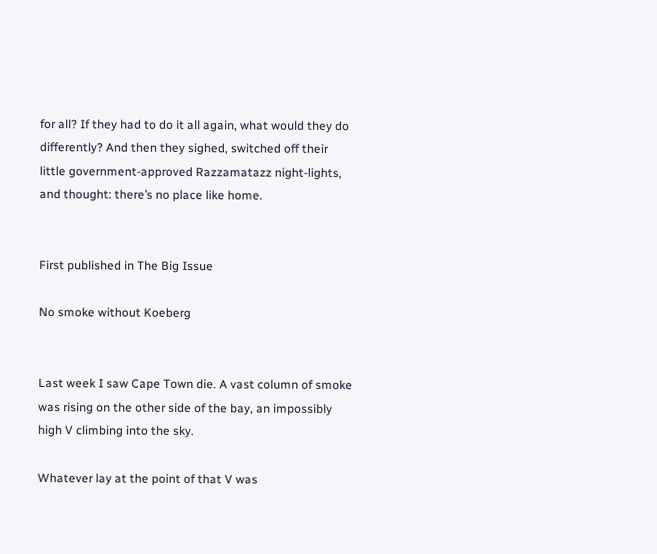for all? If they had to do it all again, what would they do differently? And then they sighed, switched off their little government-approved Razzamatazz night-lights, and thought: there’s no place like home.


First published in The Big Issue

No smoke without Koeberg


Last week I saw Cape Town die. A vast column of smoke was rising on the other side of the bay, an impossibly high V climbing into the sky.

Whatever lay at the point of that V was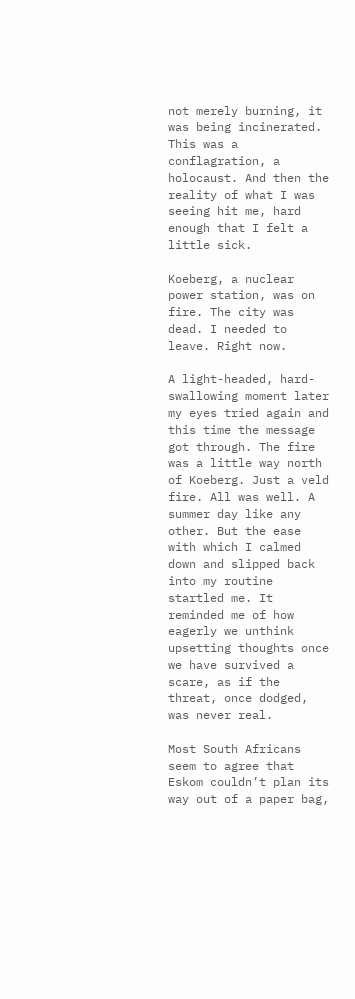not merely burning, it was being incinerated. This was a conflagration, a holocaust. And then the reality of what I was seeing hit me, hard enough that I felt a little sick.

Koeberg, a nuclear power station, was on fire. The city was dead. I needed to leave. Right now.

A light-headed, hard-swallowing moment later my eyes tried again and this time the message got through. The fire was a little way north of Koeberg. Just a veld fire. All was well. A summer day like any other. But the ease with which I calmed down and slipped back into my routine startled me. It reminded me of how eagerly we unthink upsetting thoughts once we have survived a scare, as if the threat, once dodged, was never real.

Most South Africans seem to agree that Eskom couldn’t plan its way out of a paper bag,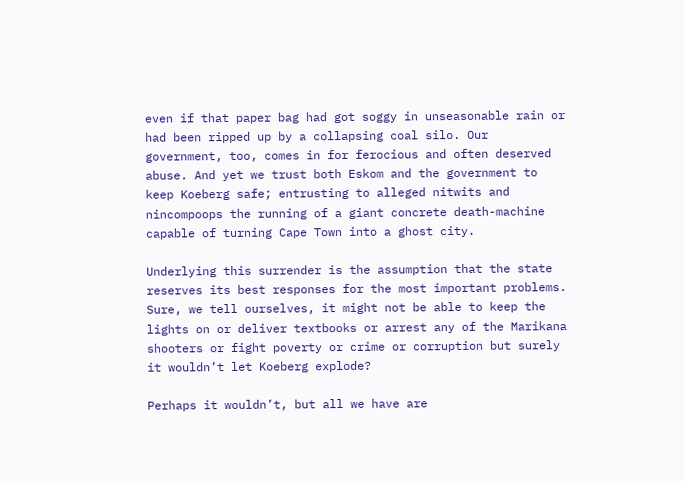even if that paper bag had got soggy in unseasonable rain or had been ripped up by a collapsing coal silo. Our government, too, comes in for ferocious and often deserved abuse. And yet we trust both Eskom and the government to keep Koeberg safe; entrusting to alleged nitwits and nincompoops the running of a giant concrete death-machine capable of turning Cape Town into a ghost city.

Underlying this surrender is the assumption that the state reserves its best responses for the most important problems. Sure, we tell ourselves, it might not be able to keep the lights on or deliver textbooks or arrest any of the Marikana shooters or fight poverty or crime or corruption but surely it wouldn’t let Koeberg explode?

Perhaps it wouldn’t, but all we have are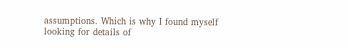assumptions. Which is why I found myself looking for details of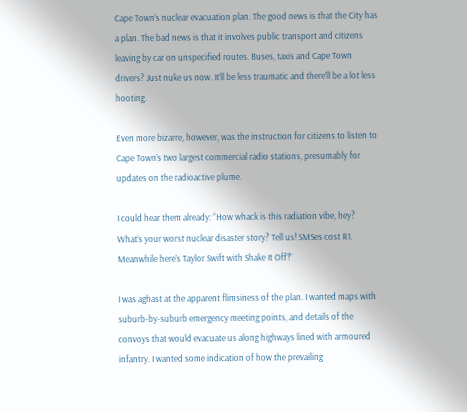Cape Town’s nuclear evacuation plan. The good news is that the City has a plan. The bad news is that it involves public transport and citizens leaving by car on unspecified routes. Buses, taxis and Cape Town drivers? Just nuke us now. It’ll be less traumatic and there’ll be a lot less hooting.

Even more bizarre, however, was the instruction for citizens to listen to Cape Town’s two largest commercial radio stations, presumably for updates on the radioactive plume.

I could hear them already: “How whack is this radiation vibe, hey? What’s your worst nuclear disaster story? Tell us! SMSes cost R1. Meanwhile here’s Taylor Swift with Shake It Off’!”

I was aghast at the apparent flimsiness of the plan. I wanted maps with suburb-by-suburb emergency meeting points, and details of the convoys that would evacuate us along highways lined with armoured infantry. I wanted some indication of how the prevailing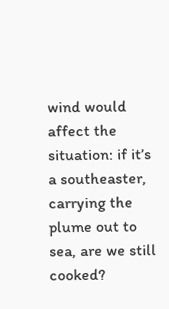wind would affect the situation: if it’s a southeaster, carrying the plume out to sea, are we still cooked?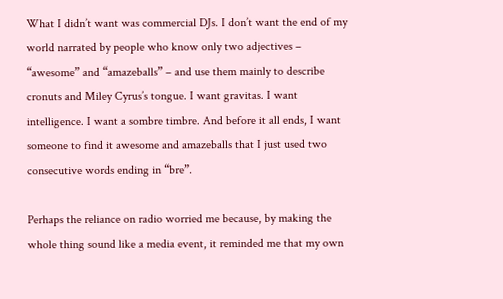What I didn’t want was commercial DJs. I don’t want the end of my world narrated by people who know only two adjectives – “awesome” and “amazeballs” – and use them mainly to describe cronuts and Miley Cyrus’s tongue. I want gravitas. I want intelligence. I want a sombre timbre. And before it all ends, I want someone to find it awesome and amazeballs that I just used two consecutive words ending in “bre”.

Perhaps the reliance on radio worried me because, by making the whole thing sound like a media event, it reminded me that my own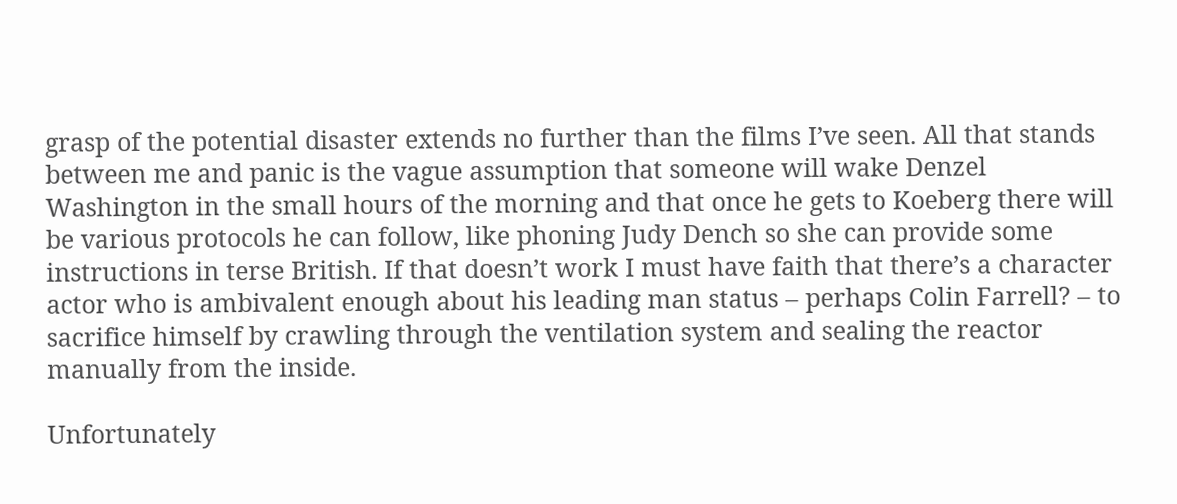grasp of the potential disaster extends no further than the films I’ve seen. All that stands between me and panic is the vague assumption that someone will wake Denzel Washington in the small hours of the morning and that once he gets to Koeberg there will be various protocols he can follow, like phoning Judy Dench so she can provide some instructions in terse British. If that doesn’t work I must have faith that there’s a character actor who is ambivalent enough about his leading man status – perhaps Colin Farrell? – to sacrifice himself by crawling through the ventilation system and sealing the reactor manually from the inside.

Unfortunately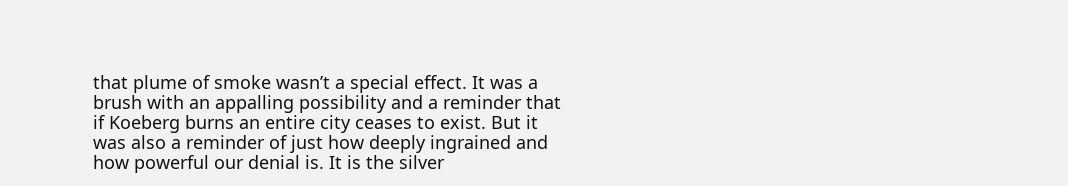that plume of smoke wasn’t a special effect. It was a brush with an appalling possibility and a reminder that if Koeberg burns an entire city ceases to exist. But it was also a reminder of just how deeply ingrained and how powerful our denial is. It is the silver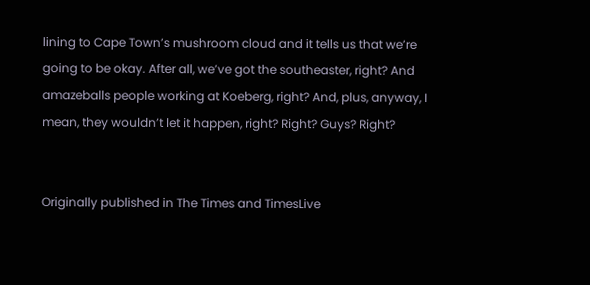lining to Cape Town’s mushroom cloud and it tells us that we’re going to be okay. After all, we’ve got the southeaster, right? And amazeballs people working at Koeberg, right? And, plus, anyway, I mean, they wouldn’t let it happen, right? Right? Guys? Right?


Originally published in The Times and TimesLive